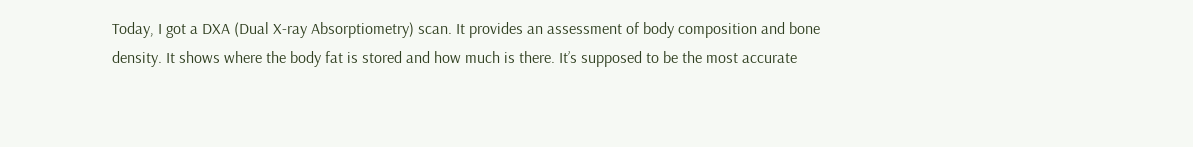Today, I got a DXA (Dual X-ray Absorptiometry) scan. It provides an assessment of body composition and bone density. It shows where the body fat is stored and how much is there. It’s supposed to be the most accurate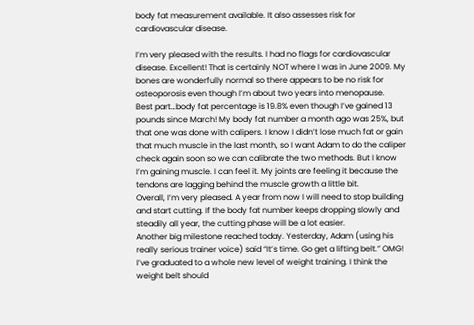body fat measurement available. It also assesses risk for cardiovascular disease.

I’m very pleased with the results. I had no flags for cardiovascular disease. Excellent! That is certainly NOT where I was in June 2009. My bones are wonderfully normal so there appears to be no risk for osteoporosis even though I’m about two years into menopause.
Best part…body fat percentage is 19.8% even though I’ve gained 13 pounds since March! My body fat number a month ago was 25%, but that one was done with calipers. I know I didn’t lose much fat or gain that much muscle in the last month, so I want Adam to do the caliper check again soon so we can calibrate the two methods. But I know I’m gaining muscle. I can feel it. My joints are feeling it because the tendons are lagging behind the muscle growth a little bit.
Overall, I’m very pleased. A year from now I will need to stop building and start cutting. If the body fat number keeps dropping slowly and steadily all year, the cutting phase will be a lot easier.
Another big milestone reached today. Yesterday, Adam (using his really serious trainer voice) said “It’s time. Go get a lifting belt.” OMG! I’ve graduated to a whole new level of weight training. I think the weight belt should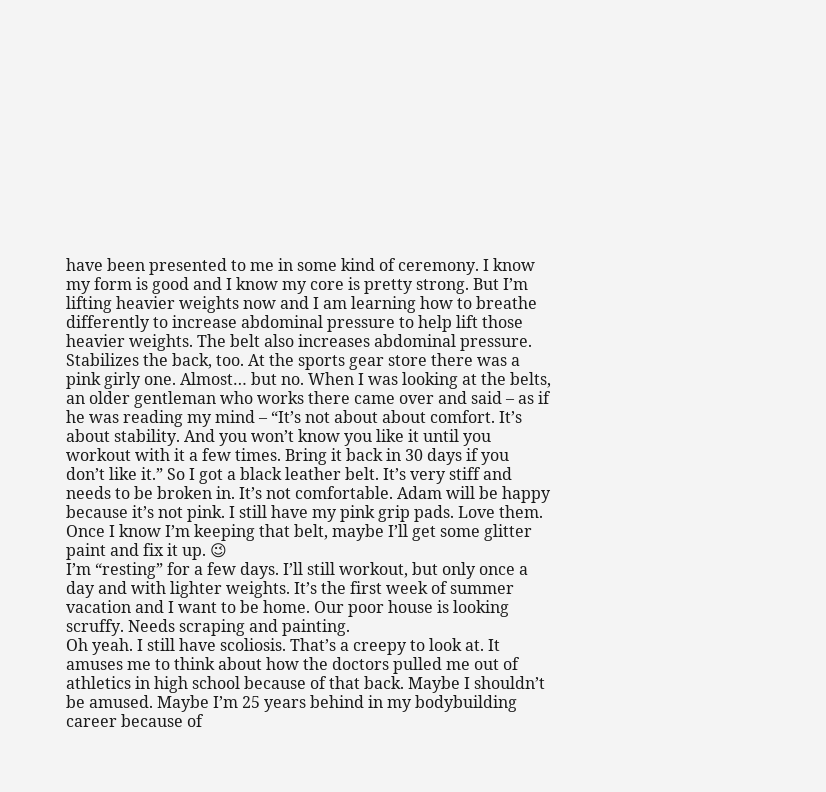have been presented to me in some kind of ceremony. I know my form is good and I know my core is pretty strong. But I’m lifting heavier weights now and I am learning how to breathe differently to increase abdominal pressure to help lift those heavier weights. The belt also increases abdominal pressure. Stabilizes the back, too. At the sports gear store there was a pink girly one. Almost… but no. When I was looking at the belts, an older gentleman who works there came over and said – as if he was reading my mind – “It’s not about about comfort. It’s about stability. And you won’t know you like it until you workout with it a few times. Bring it back in 30 days if you don’t like it.” So I got a black leather belt. It’s very stiff and needs to be broken in. It’s not comfortable. Adam will be happy because it’s not pink. I still have my pink grip pads. Love them. Once I know I’m keeping that belt, maybe I’ll get some glitter paint and fix it up. 😉
I’m “resting” for a few days. I’ll still workout, but only once a day and with lighter weights. It’s the first week of summer vacation and I want to be home. Our poor house is looking scruffy. Needs scraping and painting.
Oh yeah. I still have scoliosis. That’s a creepy to look at. It amuses me to think about how the doctors pulled me out of athletics in high school because of that back. Maybe I shouldn’t be amused. Maybe I’m 25 years behind in my bodybuilding career because of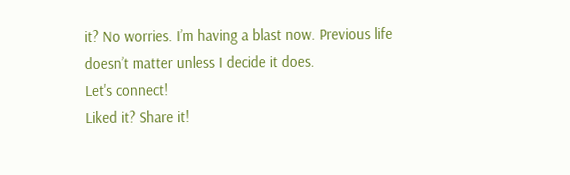it? No worries. I’m having a blast now. Previous life doesn’t matter unless I decide it does.
Let's connect!
Liked it? Share it!